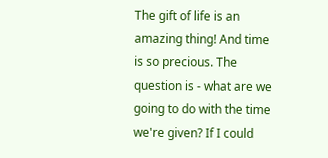The gift of life is an amazing thing! And time is so precious. The question is - what are we going to do with the time we're given? If I could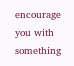encourage you with something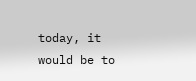today, it would be to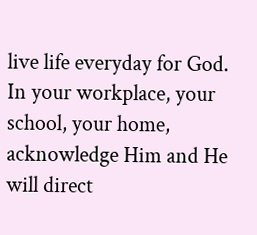live life everyday for God. In your workplace, your school, your home, acknowledge Him and He will direct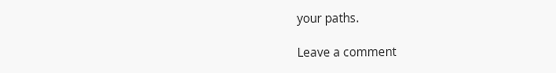your paths.

Leave a comment